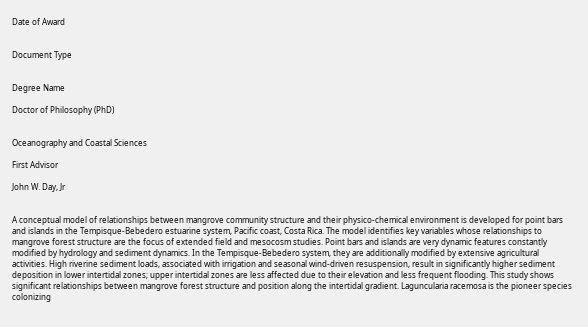Date of Award


Document Type


Degree Name

Doctor of Philosophy (PhD)


Oceanography and Coastal Sciences

First Advisor

John W. Day, Jr


A conceptual model of relationships between mangrove community structure and their physico-chemical environment is developed for point bars and islands in the Tempisque-Bebedero estuarine system, Pacific coast, Costa Rica. The model identifies key variables whose relationships to mangrove forest structure are the focus of extended field and mesocosm studies. Point bars and islands are very dynamic features constantly modified by hydrology and sediment dynamics. In the Tempisque-Bebedero system, they are additionally modified by extensive agricultural activities. High riverine sediment loads, associated with irrigation and seasonal wind-driven resuspension, result in significantly higher sediment deposition in lower intertidal zones; upper intertidal zones are less affected due to their elevation and less frequent flooding. This study shows significant relationships between mangrove forest structure and position along the intertidal gradient. Laguncularia racemosa is the pioneer species colonizing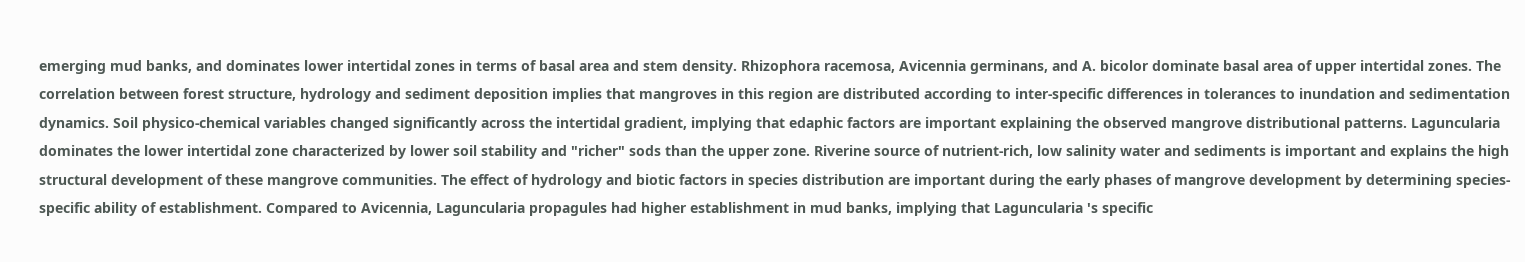emerging mud banks, and dominates lower intertidal zones in terms of basal area and stem density. Rhizophora racemosa, Avicennia germinans, and A. bicolor dominate basal area of upper intertidal zones. The correlation between forest structure, hydrology and sediment deposition implies that mangroves in this region are distributed according to inter-specific differences in tolerances to inundation and sedimentation dynamics. Soil physico-chemical variables changed significantly across the intertidal gradient, implying that edaphic factors are important explaining the observed mangrove distributional patterns. Laguncularia dominates the lower intertidal zone characterized by lower soil stability and "richer" sods than the upper zone. Riverine source of nutrient-rich, low salinity water and sediments is important and explains the high structural development of these mangrove communities. The effect of hydrology and biotic factors in species distribution are important during the early phases of mangrove development by determining species-specific ability of establishment. Compared to Avicennia, Laguncularia propagules had higher establishment in mud banks, implying that Laguncularia 's specific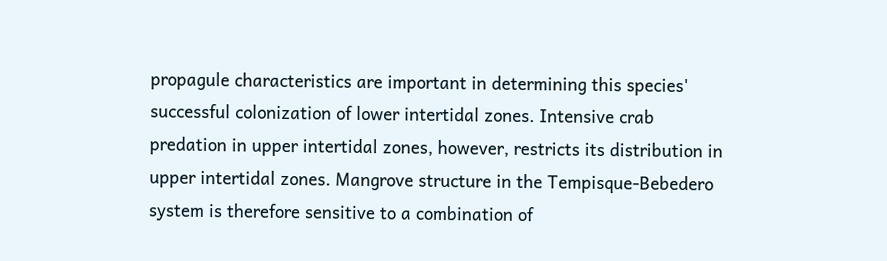propagule characteristics are important in determining this species' successful colonization of lower intertidal zones. Intensive crab predation in upper intertidal zones, however, restricts its distribution in upper intertidal zones. Mangrove structure in the Tempisque-Bebedero system is therefore sensitive to a combination of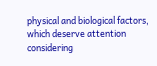physical and biological factors, which deserve attention considering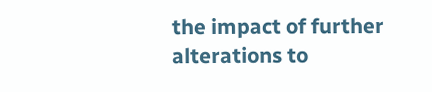the impact of further alterations to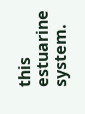this estuarine system.